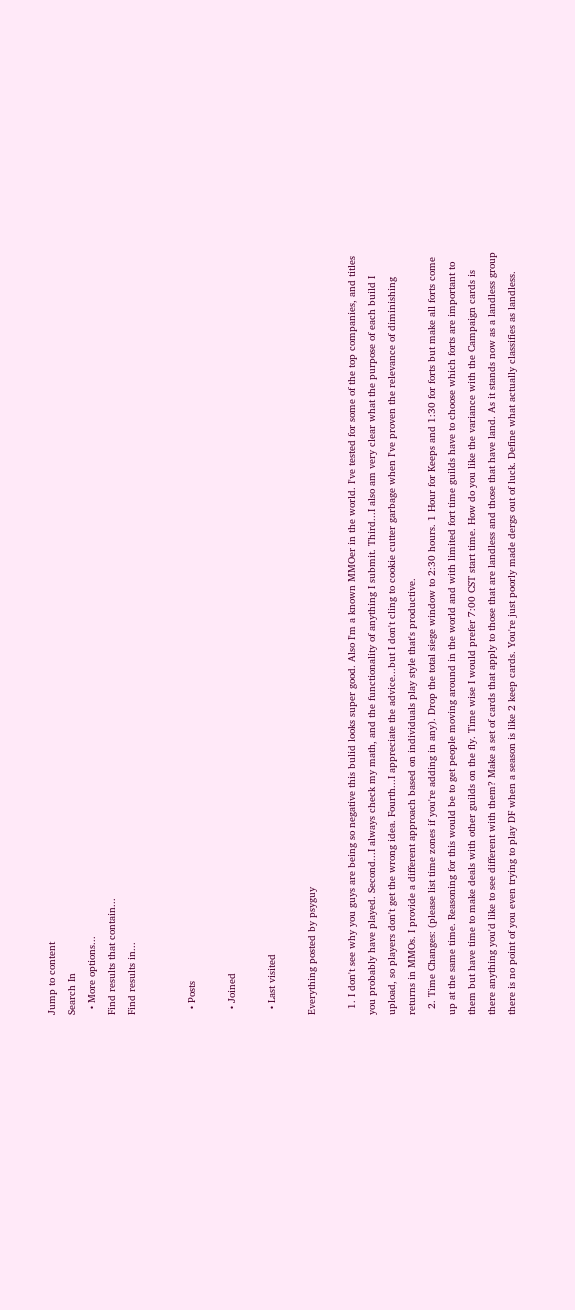Jump to content
Search In
  • More options...
Find results that contain...
Find results in...


  • Posts

  • Joined

  • Last visited

Everything posted by psyguy

  1. I don't see why you guys are being so negative this bulid looks super good. Also I'm a known MMOer in the world. I've tested for some of the top companies, and titles you probably have played. Second...I always check my math, and the functionality of anything I submit. Third...I also am very clear what the purpose of each build I upload, so players don't get the wrong idea. Fourth...I appreciate the advice...but I don't cling to cookie cutter garbage when I've proven the relevance of diminishing returns in MMOs. I provide a different approach based on individuals play style that's productive.
  2. Time Changes: (please list time zones if you're adding in any). Drop the total siege window to 2:30 hours. 1 Hour for Keeps and 1:30 for forts but make all forts come up at the same time. Reasoning for this would be to get people moving around in the world and with limited fort time guilds have to choose which forts are important to them but have time to make deals with other guilds on the fly. Time wise I would prefer 7:00 CST start time. How do you like the variance with the Campaign cards is there anything you'd like to see different with them? Make a set of cards that apply to those that are landless and those that have land. As it stands now as a landless group there is no point of you even trying to play DF when a season is like 2 keep cards. You're just poorly made dergs out of luck. Define what actually classifies as landless.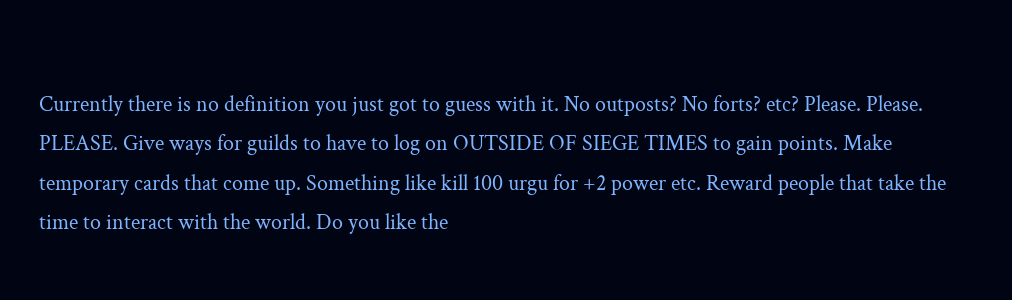Currently there is no definition you just got to guess with it. No outposts? No forts? etc? Please. Please. PLEASE. Give ways for guilds to have to log on OUTSIDE OF SIEGE TIMES to gain points. Make temporary cards that come up. Something like kill 100 urgu for +2 power etc. Reward people that take the time to interact with the world. Do you like the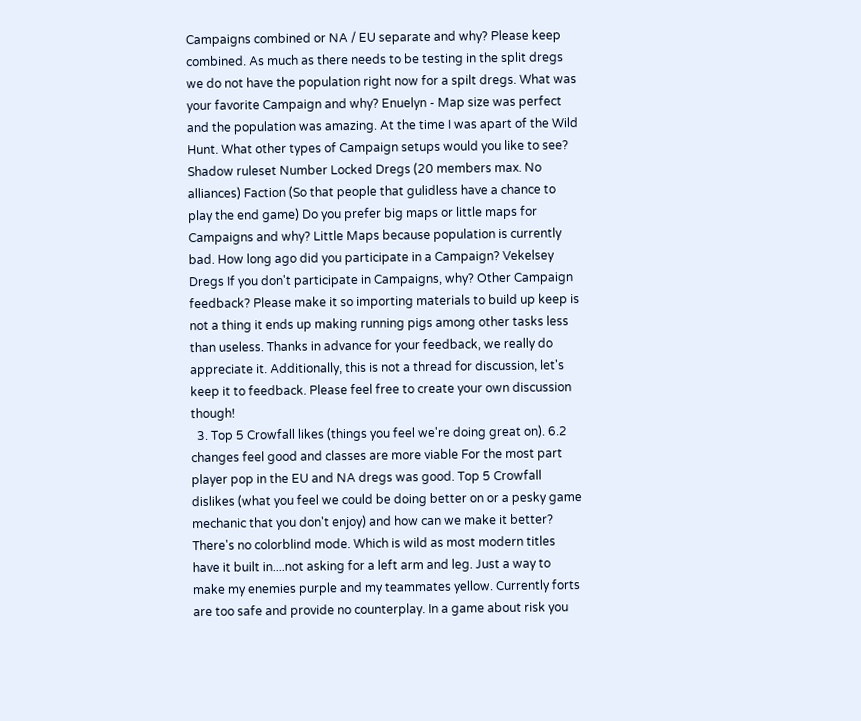Campaigns combined or NA / EU separate and why? Please keep combined. As much as there needs to be testing in the split dregs we do not have the population right now for a spilt dregs. What was your favorite Campaign and why? Enuelyn - Map size was perfect and the population was amazing. At the time I was apart of the Wild Hunt. What other types of Campaign setups would you like to see? Shadow ruleset Number Locked Dregs (20 members max. No alliances) Faction (So that people that gulidless have a chance to play the end game) Do you prefer big maps or little maps for Campaigns and why? Little Maps because population is currently bad. How long ago did you participate in a Campaign? Vekelsey Dregs If you don't participate in Campaigns, why? Other Campaign feedback? Please make it so importing materials to build up keep is not a thing it ends up making running pigs among other tasks less than useless. Thanks in advance for your feedback, we really do appreciate it. Additionally, this is not a thread for discussion, let's keep it to feedback. Please feel free to create your own discussion though!
  3. Top 5 Crowfall likes (things you feel we're doing great on). 6.2 changes feel good and classes are more viable For the most part player pop in the EU and NA dregs was good. Top 5 Crowfall dislikes (what you feel we could be doing better on or a pesky game mechanic that you don't enjoy) and how can we make it better? There's no colorblind mode. Which is wild as most modern titles have it built in....not asking for a left arm and leg. Just a way to make my enemies purple and my teammates yellow. Currently forts are too safe and provide no counterplay. In a game about risk you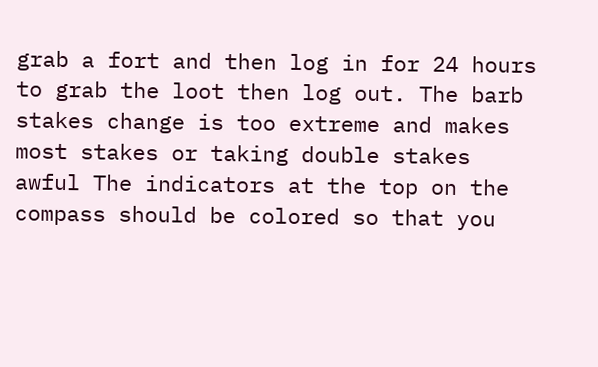grab a fort and then log in for 24 hours to grab the loot then log out. The barb stakes change is too extreme and makes most stakes or taking double stakes awful The indicators at the top on the compass should be colored so that you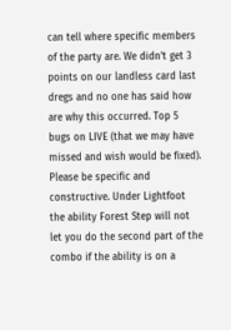can tell where specific members of the party are. We didn't get 3 points on our landless card last dregs and no one has said how are why this occurred. Top 5 bugs on LIVE (that we may have missed and wish would be fixed). Please be specific and constructive. Under Lightfoot the ability Forest Step will not let you do the second part of the combo if the ability is on a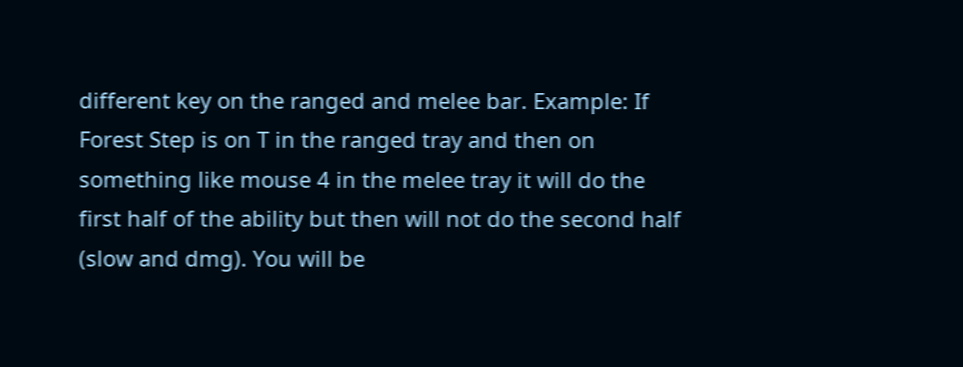different key on the ranged and melee bar. Example: If Forest Step is on T in the ranged tray and then on something like mouse 4 in the melee tray it will do the first half of the ability but then will not do the second half (slow and dmg). You will be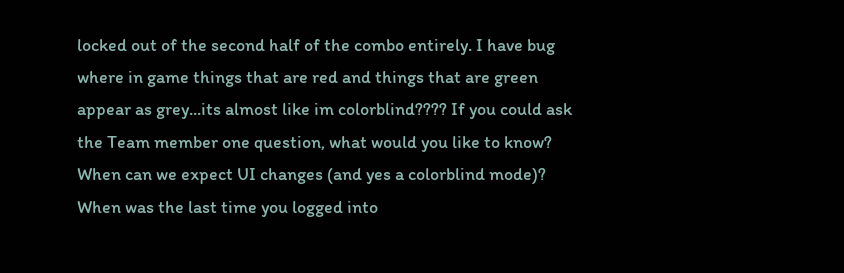locked out of the second half of the combo entirely. I have bug where in game things that are red and things that are green appear as grey...its almost like im colorblind???? If you could ask the Team member one question, what would you like to know? When can we expect UI changes (and yes a colorblind mode)? When was the last time you logged into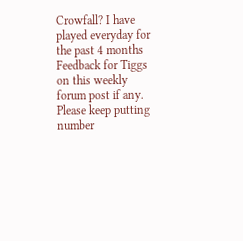Crowfall? I have played everyday for the past 4 months Feedback for Tiggs on this weekly forum post if any. Please keep putting number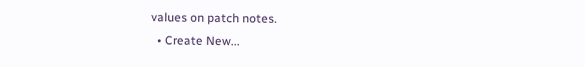values on patch notes.
  • Create New...